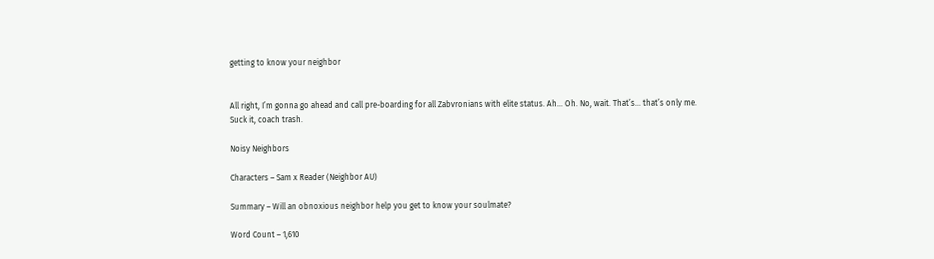getting to know your neighbor


All right, I’m gonna go ahead and call pre-boarding for all Zabvronians with elite status. Ah… Oh. No, wait. That’s… that’s only me. Suck it, coach trash.

Noisy Neighbors

Characters – Sam x Reader (Neighbor AU)

Summary – Will an obnoxious neighbor help you get to know your soulmate?

Word Count – 1,610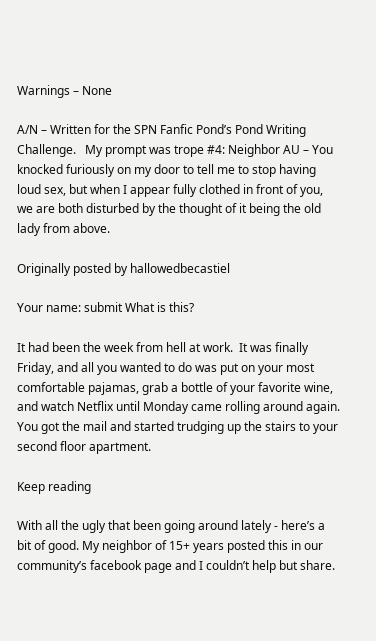Warnings – None

A/N – Written for the SPN Fanfic Pond’s Pond Writing Challenge.   My prompt was trope #4: Neighbor AU – You knocked furiously on my door to tell me to stop having loud sex, but when I appear fully clothed in front of you, we are both disturbed by the thought of it being the old lady from above.

Originally posted by hallowedbecastiel

Your name: submit What is this?

It had been the week from hell at work.  It was finally Friday, and all you wanted to do was put on your most comfortable pajamas, grab a bottle of your favorite wine, and watch Netflix until Monday came rolling around again.  You got the mail and started trudging up the stairs to your second floor apartment.

Keep reading

With all the ugly that been going around lately - here’s a bit of good. My neighbor of 15+ years posted this in our community’s facebook page and I couldn’t help but share.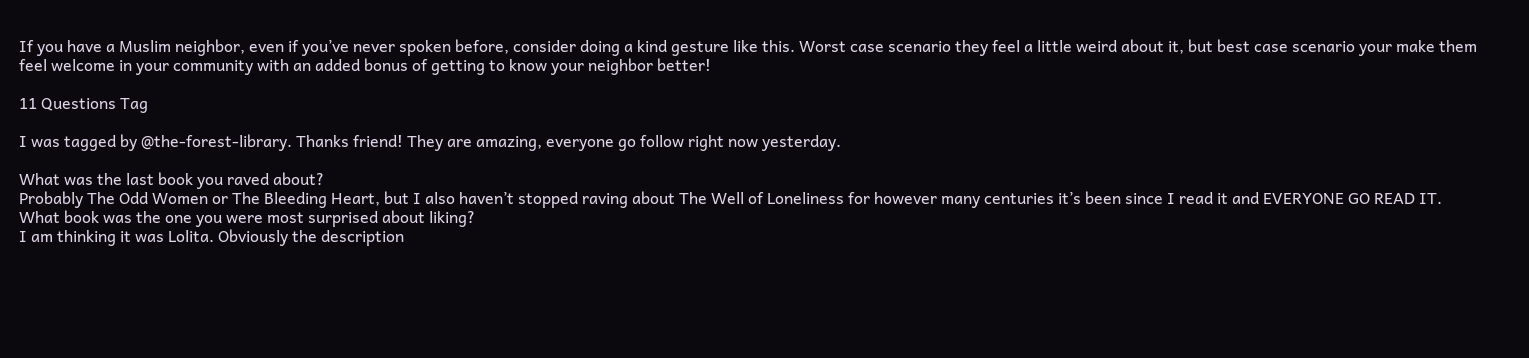If you have a Muslim neighbor, even if you’ve never spoken before, consider doing a kind gesture like this. Worst case scenario they feel a little weird about it, but best case scenario your make them feel welcome in your community with an added bonus of getting to know your neighbor better!

11 Questions Tag

I was tagged by @the-forest-library. Thanks friend! They are amazing, everyone go follow right now yesterday.

What was the last book you raved about?
Probably The Odd Women or The Bleeding Heart, but I also haven’t stopped raving about The Well of Loneliness for however many centuries it’s been since I read it and EVERYONE GO READ IT.
What book was the one you were most surprised about liking?
I am thinking it was Lolita. Obviously the description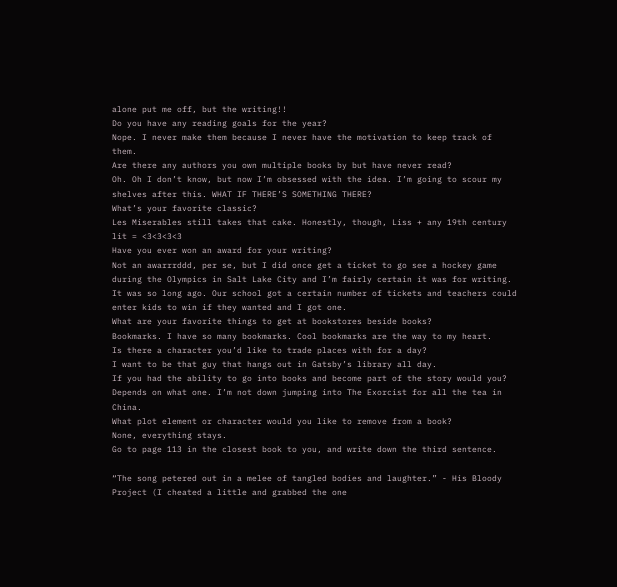alone put me off, but the writing!!
Do you have any reading goals for the year?
Nope. I never make them because I never have the motivation to keep track of them.
Are there any authors you own multiple books by but have never read?
Oh. Oh I don’t know, but now I’m obsessed with the idea. I’m going to scour my shelves after this. WHAT IF THERE’S SOMETHING THERE?
What’s your favorite classic?
Les Miserables still takes that cake. Honestly, though, Liss + any 19th century lit = <3<3<3<3
Have you ever won an award for your writing?
Not an awarrrddd, per se, but I did once get a ticket to go see a hockey game during the Olympics in Salt Lake City and I’m fairly certain it was for writing. It was so long ago. Our school got a certain number of tickets and teachers could enter kids to win if they wanted and I got one.
What are your favorite things to get at bookstores beside books?
Bookmarks. I have so many bookmarks. Cool bookmarks are the way to my heart.
Is there a character you’d like to trade places with for a day?
I want to be that guy that hangs out in Gatsby’s library all day.
If you had the ability to go into books and become part of the story would you?
Depends on what one. I’m not down jumping into The Exorcist for all the tea in China.
What plot element or character would you like to remove from a book?
None, everything stays.
Go to page 113 in the closest book to you, and write down the third sentence.

“The song petered out in a melee of tangled bodies and laughter.” - His Bloody Project (I cheated a little and grabbed the one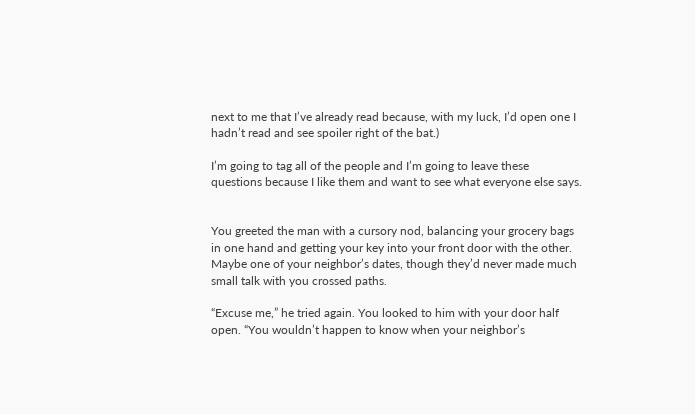next to me that I’ve already read because, with my luck, I’d open one I hadn’t read and see spoiler right of the bat.)

I’m going to tag all of the people and I’m going to leave these questions because I like them and want to see what everyone else says.


You greeted the man with a cursory nod, balancing your grocery bags in one hand and getting your key into your front door with the other. Maybe one of your neighbor’s dates, though they’d never made much small talk with you crossed paths.

“Excuse me,” he tried again. You looked to him with your door half open. “You wouldn’t happen to know when your neighbor’s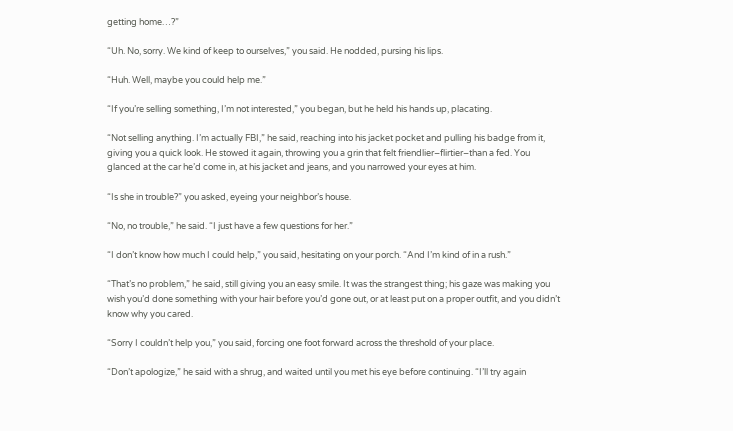getting home…?”

“Uh. No, sorry. We kind of keep to ourselves,” you said. He nodded, pursing his lips.

“Huh. Well, maybe you could help me.”

“If you’re selling something, I’m not interested,” you began, but he held his hands up, placating.

“Not selling anything. I’m actually FBI,” he said, reaching into his jacket pocket and pulling his badge from it, giving you a quick look. He stowed it again, throwing you a grin that felt friendlier–flirtier–than a fed. You glanced at the car he’d come in, at his jacket and jeans, and you narrowed your eyes at him.

“Is she in trouble?” you asked, eyeing your neighbor’s house.

“No, no trouble,” he said. “I just have a few questions for her.”

“I don’t know how much I could help,” you said, hesitating on your porch. “And I’m kind of in a rush.”

“That’s no problem,” he said, still giving you an easy smile. It was the strangest thing; his gaze was making you wish you’d done something with your hair before you’d gone out, or at least put on a proper outfit, and you didn’t know why you cared.

“Sorry I couldn’t help you,” you said, forcing one foot forward across the threshold of your place.

“Don’t apologize,” he said with a shrug, and waited until you met his eye before continuing. “I’ll try again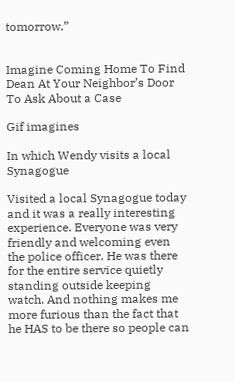tomorrow.”


Imagine Coming Home To Find Dean At Your Neighbor’s Door To Ask About a Case

Gif imagines

In which Wendy visits a local Synagogue

Visited a local Synagogue today and it was a really interesting experience. Everyone was very friendly and welcoming even the police officer. He was there for the entire service quietly standing outside keeping watch. And nothing makes me more furious than the fact that he HAS to be there so people can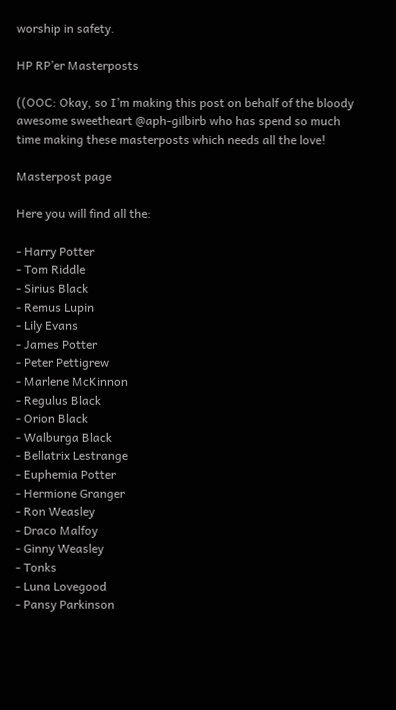worship in safety.

HP RP’er Masterposts

((OOC: Okay, so I’m making this post on behalf of the bloody awesome sweetheart @aph-gilbirb who has spend so much time making these masterposts which needs all the love!

Masterpost page

Here you will find all the:

- Harry Potter
- Tom Riddle
- Sirius Black
- Remus Lupin
- Lily Evans
- James Potter
- Peter Pettigrew
- Marlene McKinnon
- Regulus Black
- Orion Black
- Walburga Black
- Bellatrix Lestrange
- Euphemia Potter
- Hermione Granger
- Ron Weasley
- Draco Malfoy
- Ginny Weasley
- Tonks
- Luna Lovegood
- Pansy Parkinson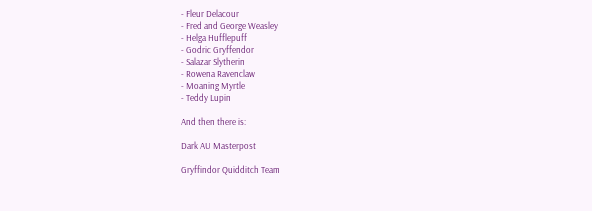- Fleur Delacour
- Fred and George Weasley
- Helga Hufflepuff
- Godric Gryffendor
- Salazar Slytherin
- Rowena Ravenclaw
- Moaning Myrtle
- Teddy Lupin

And then there is:

Dark AU Masterpost

Gryffindor Quidditch Team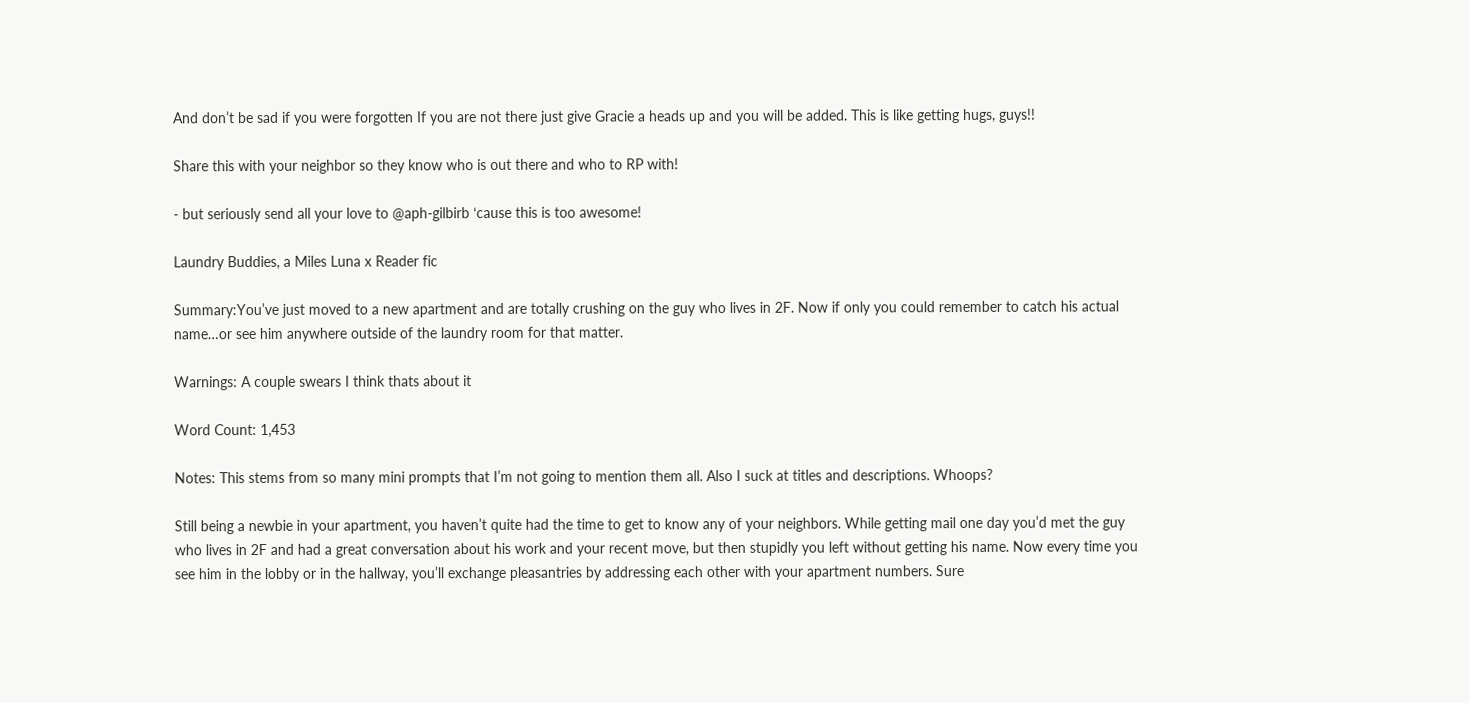And don’t be sad if you were forgotten If you are not there just give Gracie a heads up and you will be added. This is like getting hugs, guys!!

Share this with your neighbor so they know who is out there and who to RP with!

- but seriously send all your love to @aph-gilbirb ‘cause this is too awesome!

Laundry Buddies, a Miles Luna x Reader fic

Summary:You’ve just moved to a new apartment and are totally crushing on the guy who lives in 2F. Now if only you could remember to catch his actual name…or see him anywhere outside of the laundry room for that matter.

Warnings: A couple swears I think thats about it

Word Count: 1,453

Notes: This stems from so many mini prompts that I’m not going to mention them all. Also I suck at titles and descriptions. Whoops?

Still being a newbie in your apartment, you haven’t quite had the time to get to know any of your neighbors. While getting mail one day you’d met the guy who lives in 2F and had a great conversation about his work and your recent move, but then stupidly you left without getting his name. Now every time you see him in the lobby or in the hallway, you’ll exchange pleasantries by addressing each other with your apartment numbers. Sure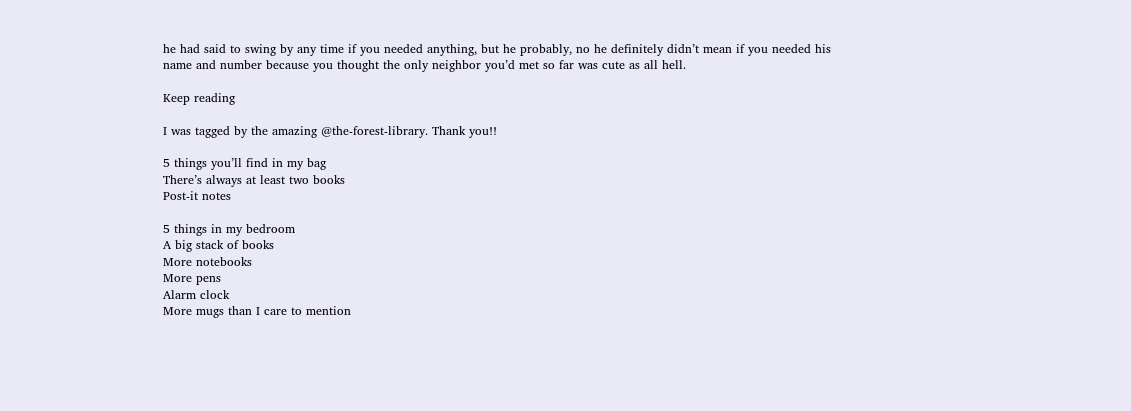he had said to swing by any time if you needed anything, but he probably, no he definitely didn’t mean if you needed his name and number because you thought the only neighbor you’d met so far was cute as all hell.

Keep reading

I was tagged by the amazing @the-forest-library. Thank you!!

5 things you’ll find in my bag
There’s always at least two books
Post-it notes

5 things in my bedroom
A big stack of books
More notebooks
More pens
Alarm clock
More mugs than I care to mention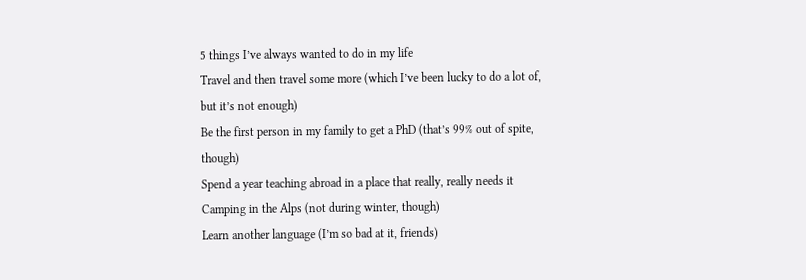5 things I’ve always wanted to do in my life
Travel and then travel some more (which I’ve been lucky to do a lot of, but it’s not enough)
Be the first person in my family to get a PhD (that’s 99% out of spite, though)
Spend a year teaching abroad in a place that really, really needs it
Camping in the Alps (not during winter, though)
Learn another language (I’m so bad at it, friends)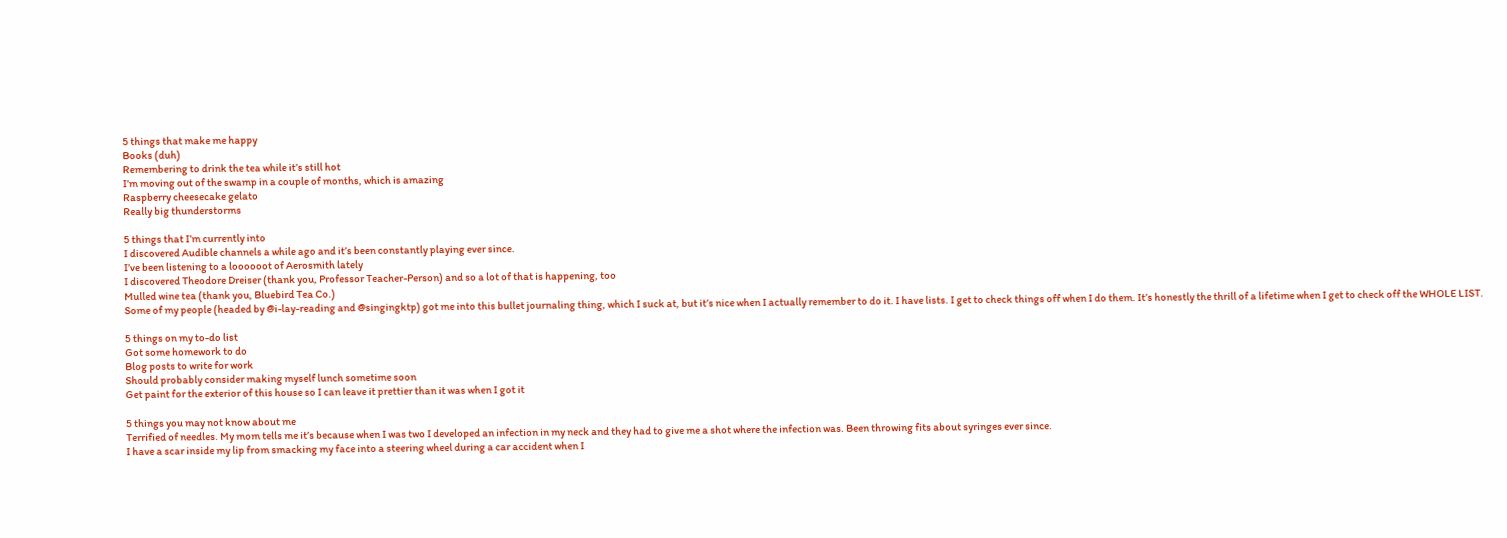5 things that make me happy
Books (duh)
Remembering to drink the tea while it’s still hot
I’m moving out of the swamp in a couple of months, which is amazing
Raspberry cheesecake gelato
Really big thunderstorms

5 things that I’m currently into
I discovered Audible channels a while ago and it’s been constantly playing ever since.
I’ve been listening to a loooooot of Aerosmith lately
I discovered Theodore Dreiser (thank you, Professor Teacher-Person) and so a lot of that is happening, too
Mulled wine tea (thank you, Bluebird Tea Co.)
Some of my people (headed by @i-lay-reading and @singingktp) got me into this bullet journaling thing, which I suck at, but it’s nice when I actually remember to do it. I have lists. I get to check things off when I do them. It’s honestly the thrill of a lifetime when I get to check off the WHOLE LIST.

5 things on my to-do list
Got some homework to do
Blog posts to write for work
Should probably consider making myself lunch sometime soon
Get paint for the exterior of this house so I can leave it prettier than it was when I got it

5 things you may not know about me
Terrified of needles. My mom tells me it’s because when I was two I developed an infection in my neck and they had to give me a shot where the infection was. Been throwing fits about syringes ever since.
I have a scar inside my lip from smacking my face into a steering wheel during a car accident when I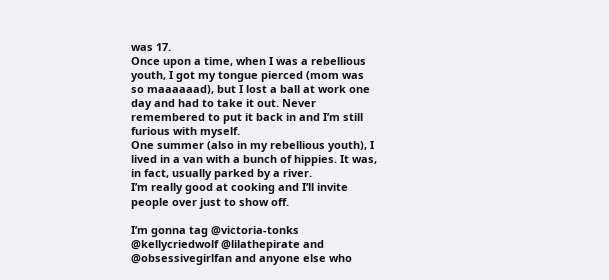was 17.
Once upon a time, when I was a rebellious youth, I got my tongue pierced (mom was so maaaaaad), but I lost a ball at work one day and had to take it out. Never remembered to put it back in and I’m still furious with myself.
One summer (also in my rebellious youth), I lived in a van with a bunch of hippies. It was, in fact, usually parked by a river.
I’m really good at cooking and I’ll invite people over just to show off.

I’m gonna tag @victoria-tonks @kellycriedwolf @lilathepirate and @obsessivegirlfan and anyone else who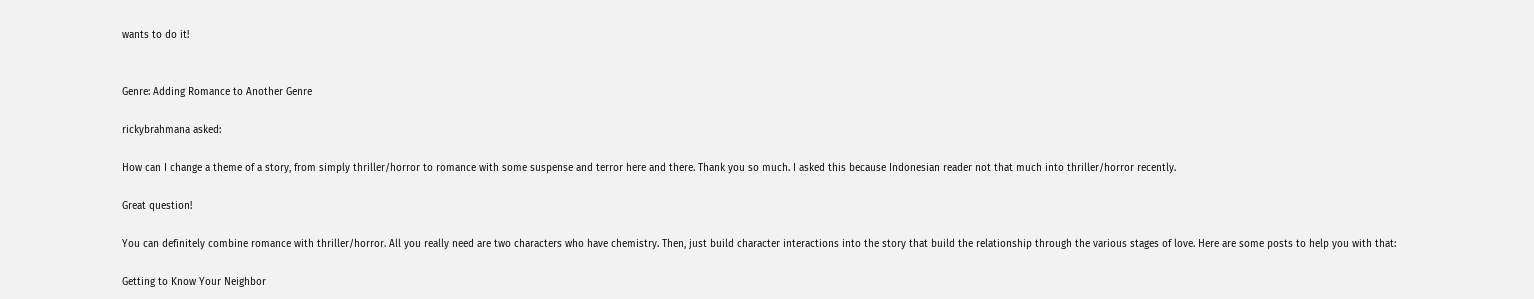wants to do it!


Genre: Adding Romance to Another Genre

rickybrahmana asked:

How can I change a theme of a story, from simply thriller/horror to romance with some suspense and terror here and there. Thank you so much. I asked this because Indonesian reader not that much into thriller/horror recently.

Great question!

You can definitely combine romance with thriller/horror. All you really need are two characters who have chemistry. Then, just build character interactions into the story that build the relationship through the various stages of love. Here are some posts to help you with that:

Getting to Know Your Neighbor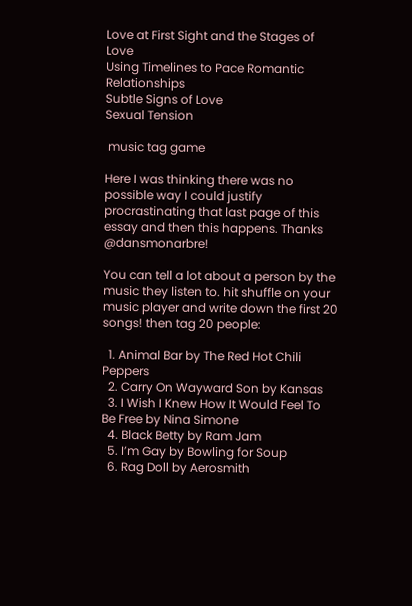Love at First Sight and the Stages of Love
Using Timelines to Pace Romantic Relationships
Subtle Signs of Love
Sexual Tension

 music tag game

Here I was thinking there was no possible way I could justify procrastinating that last page of this essay and then this happens. Thanks @dansmonarbre!

You can tell a lot about a person by the music they listen to. hit shuffle on your music player and write down the first 20 songs! then tag 20 people:

  1. Animal Bar by The Red Hot Chili Peppers
  2. Carry On Wayward Son by Kansas
  3. I Wish I Knew How It Would Feel To Be Free by Nina Simone
  4. Black Betty by Ram Jam
  5. I’m Gay by Bowling for Soup
  6. Rag Doll by Aerosmith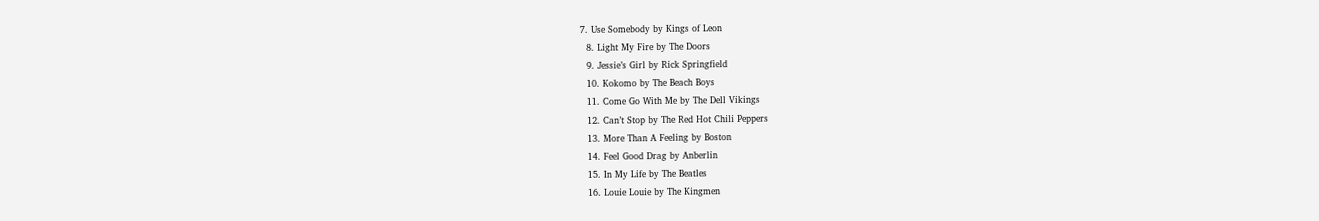7. Use Somebody by Kings of Leon
  8. Light My Fire by The Doors
  9. Jessie’s Girl by Rick Springfield
  10. Kokomo by The Beach Boys
  11. Come Go With Me by The Dell Vikings
  12. Can’t Stop by The Red Hot Chili Peppers
  13. More Than A Feeling by Boston
  14. Feel Good Drag by Anberlin
  15. In My Life by The Beatles
  16. Louie Louie by The Kingmen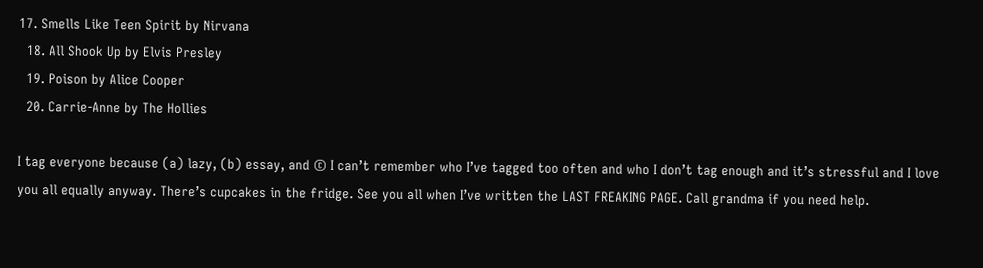17. Smells Like Teen Spirit by Nirvana
  18. All Shook Up by Elvis Presley
  19. Poison by Alice Cooper
  20. Carrie-Anne by The Hollies

I tag everyone because (a) lazy, (b) essay, and © I can’t remember who I’ve tagged too often and who I don’t tag enough and it’s stressful and I love you all equally anyway. There’s cupcakes in the fridge. See you all when I’ve written the LAST FREAKING PAGE. Call grandma if you need help.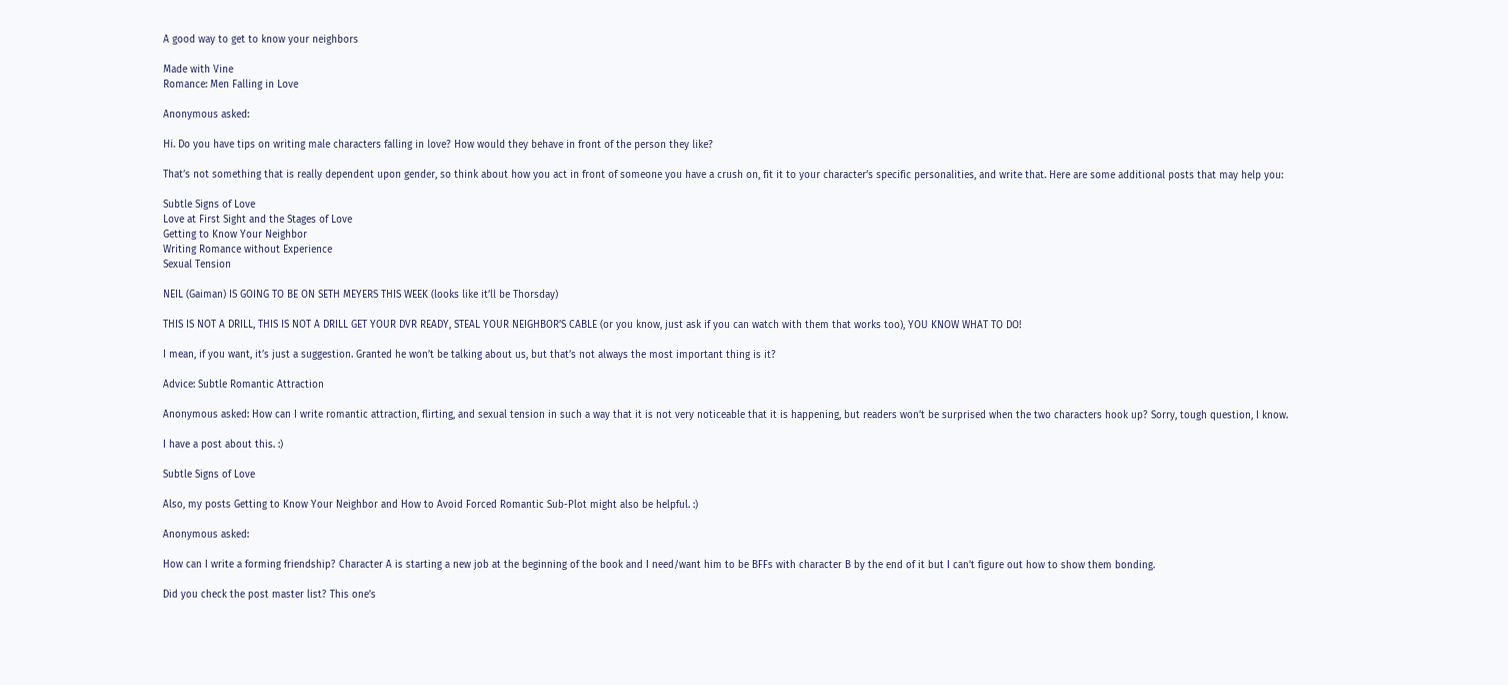A good way to get to know your neighbors

Made with Vine
Romance: Men Falling in Love

Anonymous asked:

Hi. Do you have tips on writing male characters falling in love? How would they behave in front of the person they like?

That’s not something that is really dependent upon gender, so think about how you act in front of someone you have a crush on, fit it to your character’s specific personalities, and write that. Here are some additional posts that may help you:

Subtle Signs of Love
Love at First Sight and the Stages of Love
Getting to Know Your Neighbor
Writing Romance without Experience
Sexual Tension

NEIL (Gaiman) IS GOING TO BE ON SETH MEYERS THIS WEEK (looks like it’ll be Thorsday)

THIS IS NOT A DRILL, THIS IS NOT A DRILL GET YOUR DVR READY, STEAL YOUR NEIGHBOR’S CABLE (or you know, just ask if you can watch with them that works too), YOU KNOW WHAT TO DO!

I mean, if you want, it’s just a suggestion. Granted he won’t be talking about us, but that’s not always the most important thing is it?

Advice: Subtle Romantic Attraction

Anonymous asked: How can I write romantic attraction, flirting, and sexual tension in such a way that it is not very noticeable that it is happening, but readers won’t be surprised when the two characters hook up? Sorry, tough question, I know.

I have a post about this. :)

Subtle Signs of Love

Also, my posts Getting to Know Your Neighbor and How to Avoid Forced Romantic Sub-Plot might also be helpful. :)

Anonymous asked:

How can I write a forming friendship? Character A is starting a new job at the beginning of the book and I need/want him to be BFFs with character B by the end of it but I can’t figure out how to show them bonding.

Did you check the post master list? This one’s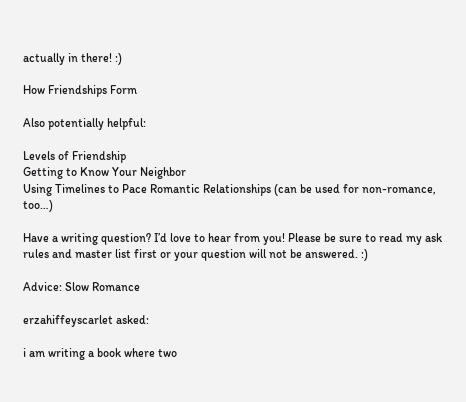actually in there! :)

How Friendships Form

Also potentially helpful:

Levels of Friendship
Getting to Know Your Neighbor
Using Timelines to Pace Romantic Relationships (can be used for non-romance, too…)

Have a writing question? I’d love to hear from you! Please be sure to read my ask rules and master list first or your question will not be answered. :)

Advice: Slow Romance

erzahiffeyscarlet asked:

i am writing a book where two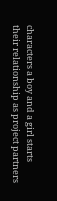characters a boy and a girl starts their relationship as project partners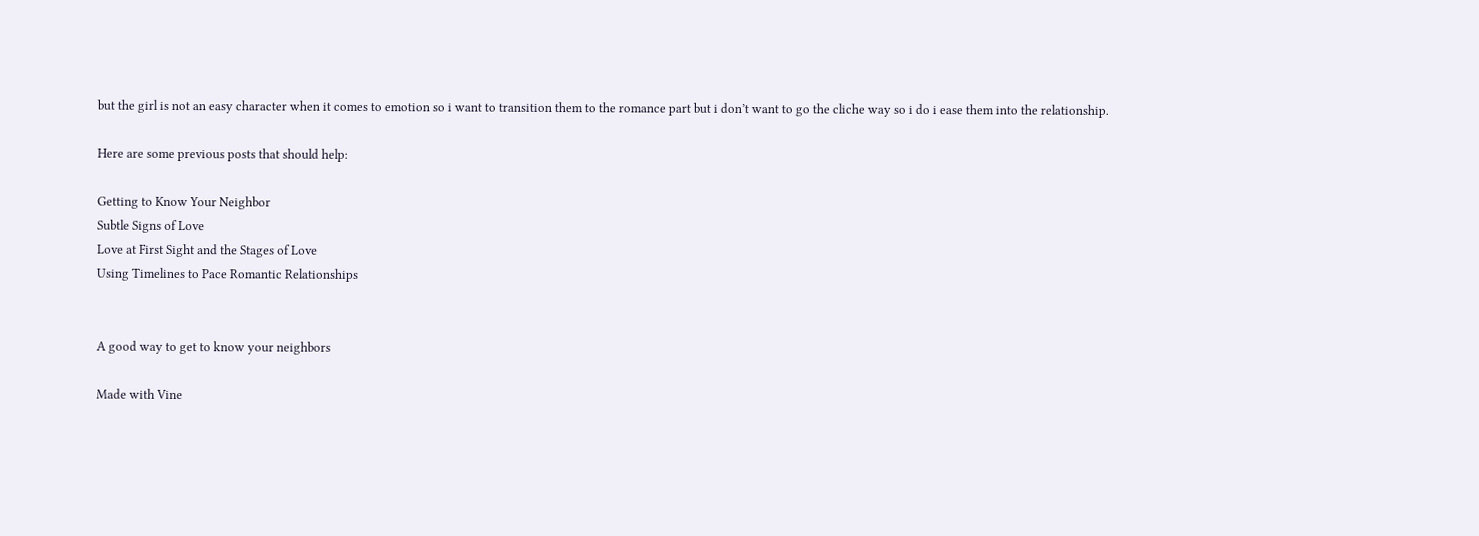but the girl is not an easy character when it comes to emotion so i want to transition them to the romance part but i don’t want to go the cliche way so i do i ease them into the relationship.

Here are some previous posts that should help:

Getting to Know Your Neighbor
Subtle Signs of Love
Love at First Sight and the Stages of Love
Using Timelines to Pace Romantic Relationships


A good way to get to know your neighbors

Made with Vine